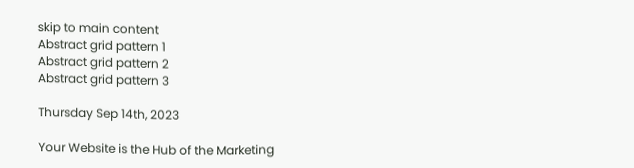skip to main content
Abstract grid pattern 1
Abstract grid pattern 2
Abstract grid pattern 3

Thursday Sep 14th, 2023

Your Website is the Hub of the Marketing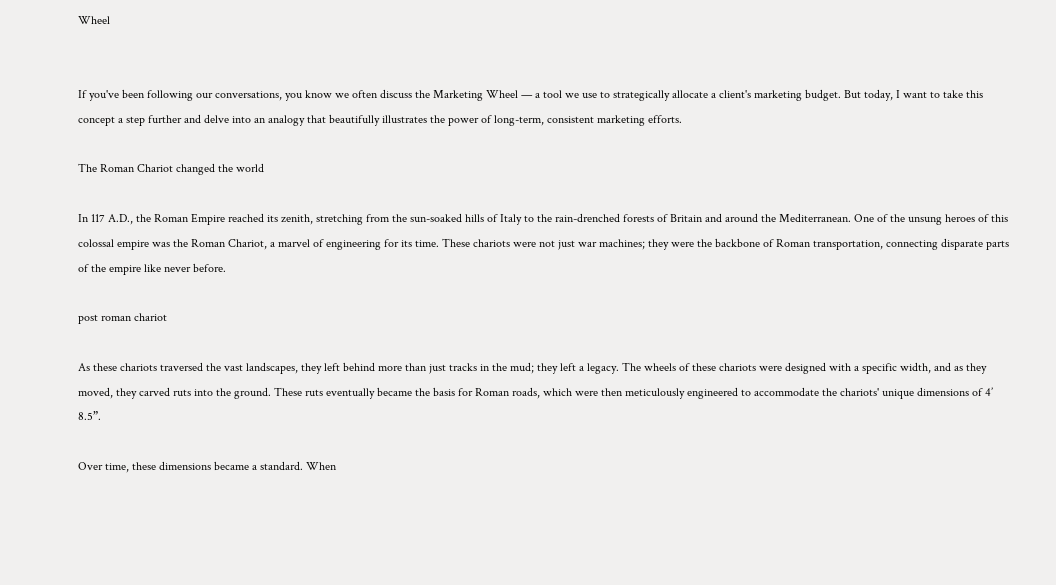Wheel


If you've been following our conversations, you know we often discuss the Marketing Wheel — a tool we use to strategically allocate a client's marketing budget. But today, I want to take this concept a step further and delve into an analogy that beautifully illustrates the power of long-term, consistent marketing efforts.

The Roman Chariot changed the world

In 117 A.D., the Roman Empire reached its zenith, stretching from the sun-soaked hills of Italy to the rain-drenched forests of Britain and around the Mediterranean. One of the unsung heroes of this colossal empire was the Roman Chariot, a marvel of engineering for its time. These chariots were not just war machines; they were the backbone of Roman transportation, connecting disparate parts of the empire like never before.

post roman chariot

As these chariots traversed the vast landscapes, they left behind more than just tracks in the mud; they left a legacy. The wheels of these chariots were designed with a specific width, and as they moved, they carved ruts into the ground. These ruts eventually became the basis for Roman roads, which were then meticulously engineered to accommodate the chariots' unique dimensions of 4’ 8.5”.

Over time, these dimensions became a standard. When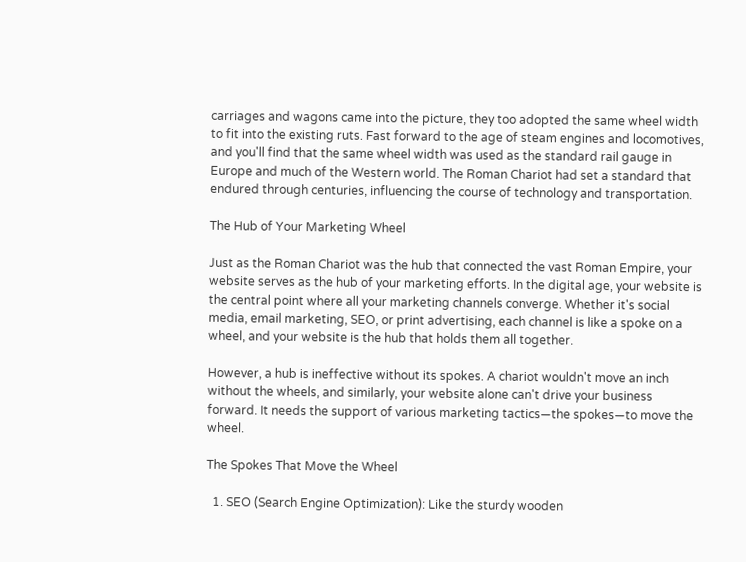carriages and wagons came into the picture, they too adopted the same wheel width to fit into the existing ruts. Fast forward to the age of steam engines and locomotives, and you'll find that the same wheel width was used as the standard rail gauge in Europe and much of the Western world. The Roman Chariot had set a standard that endured through centuries, influencing the course of technology and transportation.

The Hub of Your Marketing Wheel

Just as the Roman Chariot was the hub that connected the vast Roman Empire, your website serves as the hub of your marketing efforts. In the digital age, your website is the central point where all your marketing channels converge. Whether it's social media, email marketing, SEO, or print advertising, each channel is like a spoke on a wheel, and your website is the hub that holds them all together.

However, a hub is ineffective without its spokes. A chariot wouldn't move an inch without the wheels, and similarly, your website alone can't drive your business forward. It needs the support of various marketing tactics—the spokes—to move the wheel.

The Spokes That Move the Wheel

  1. SEO (Search Engine Optimization): Like the sturdy wooden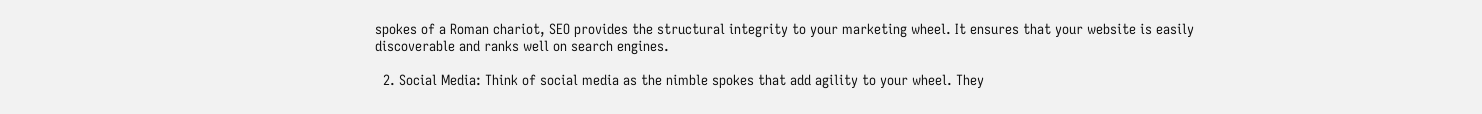spokes of a Roman chariot, SEO provides the structural integrity to your marketing wheel. It ensures that your website is easily discoverable and ranks well on search engines.

  2. Social Media: Think of social media as the nimble spokes that add agility to your wheel. They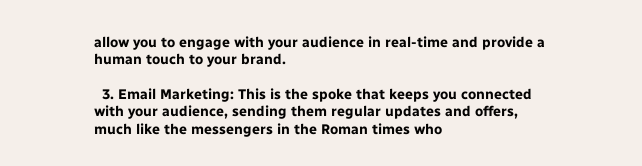allow you to engage with your audience in real-time and provide a human touch to your brand.

  3. Email Marketing: This is the spoke that keeps you connected with your audience, sending them regular updates and offers, much like the messengers in the Roman times who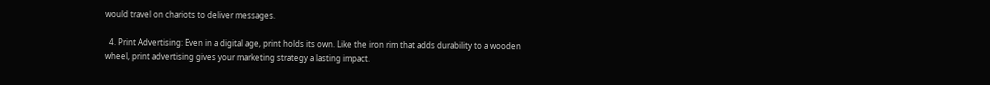would travel on chariots to deliver messages.

  4. Print Advertising: Even in a digital age, print holds its own. Like the iron rim that adds durability to a wooden wheel, print advertising gives your marketing strategy a lasting impact.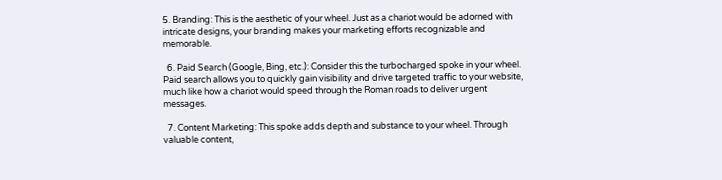5. Branding: This is the aesthetic of your wheel. Just as a chariot would be adorned with intricate designs, your branding makes your marketing efforts recognizable and memorable.

  6. Paid Search (Google, Bing, etc.): Consider this the turbocharged spoke in your wheel. Paid search allows you to quickly gain visibility and drive targeted traffic to your website, much like how a chariot would speed through the Roman roads to deliver urgent messages.

  7. Content Marketing: This spoke adds depth and substance to your wheel. Through valuable content,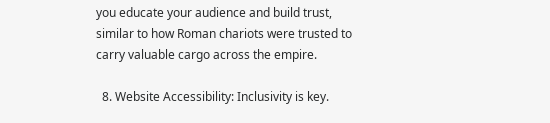you educate your audience and build trust, similar to how Roman chariots were trusted to carry valuable cargo across the empire.

  8. Website Accessibility: Inclusivity is key.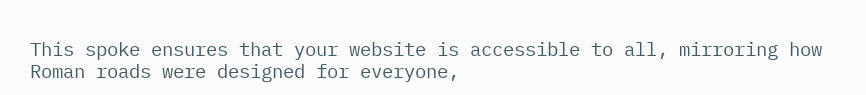This spoke ensures that your website is accessible to all, mirroring how Roman roads were designed for everyone,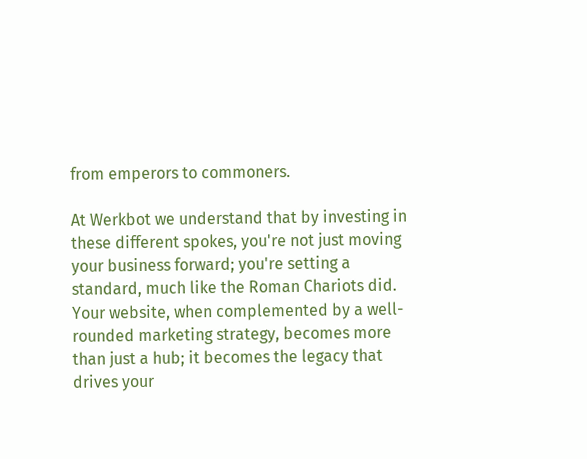from emperors to commoners.

At Werkbot we understand that by investing in these different spokes, you're not just moving your business forward; you're setting a standard, much like the Roman Chariots did. Your website, when complemented by a well-rounded marketing strategy, becomes more than just a hub; it becomes the legacy that drives your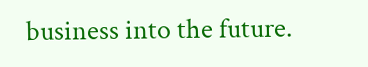business into the future.